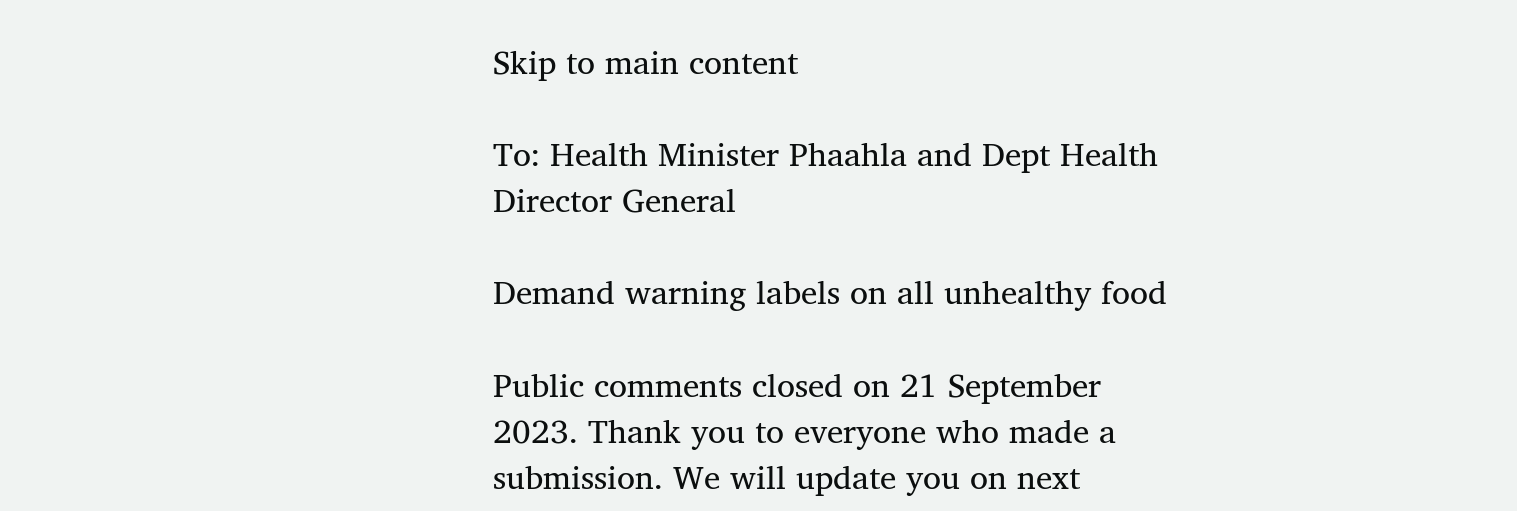Skip to main content

To: Health Minister Phaahla and Dept Health Director General

Demand warning labels on all unhealthy food

Public comments closed on 21 September 2023. Thank you to everyone who made a submission. We will update you on next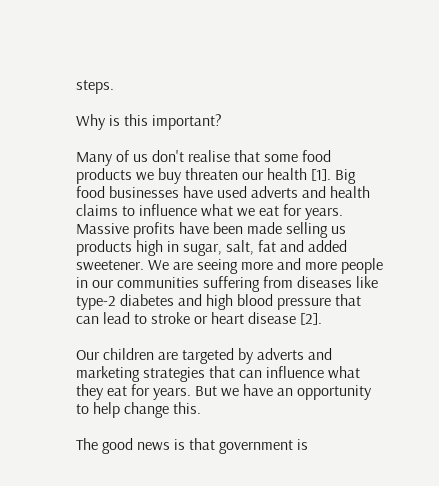steps.

Why is this important?

Many of us don't realise that some food products we buy threaten our health [1]. Big food businesses have used adverts and health claims to influence what we eat for years. Massive profits have been made selling us products high in sugar, salt, fat and added sweetener. We are seeing more and more people in our communities suffering from diseases like type-2 diabetes and high blood pressure that can lead to stroke or heart disease [2].

Our children are targeted by adverts and marketing strategies that can influence what they eat for years. But we have an opportunity to help change this.

The good news is that government is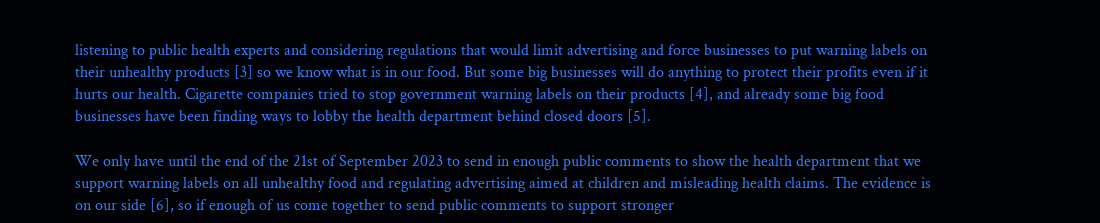listening to public health experts and considering regulations that would limit advertising and force businesses to put warning labels on their unhealthy products [3] so we know what is in our food. But some big businesses will do anything to protect their profits even if it hurts our health. Cigarette companies tried to stop government warning labels on their products [4], and already some big food businesses have been finding ways to lobby the health department behind closed doors [5].

We only have until the end of the 21st of September 2023 to send in enough public comments to show the health department that we support warning labels on all unhealthy food and regulating advertising aimed at children and misleading health claims. The evidence is on our side [6], so if enough of us come together to send public comments to support stronger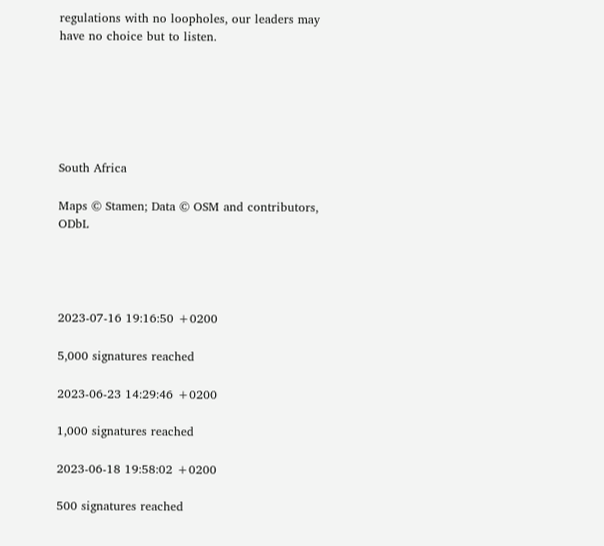regulations with no loopholes, our leaders may have no choice but to listen.






South Africa

Maps © Stamen; Data © OSM and contributors, ODbL




2023-07-16 19:16:50 +0200

5,000 signatures reached

2023-06-23 14:29:46 +0200

1,000 signatures reached

2023-06-18 19:58:02 +0200

500 signatures reached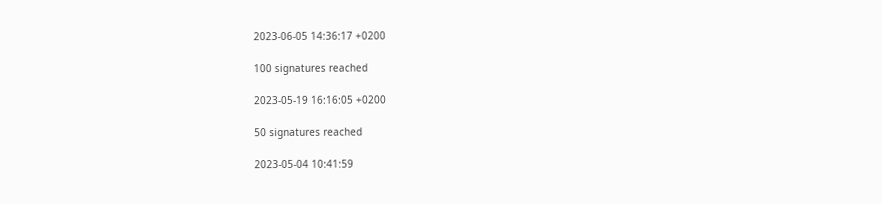2023-06-05 14:36:17 +0200

100 signatures reached

2023-05-19 16:16:05 +0200

50 signatures reached

2023-05-04 10:41:59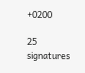+0200

25 signatures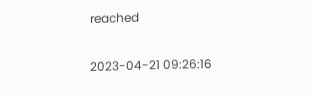reached

2023-04-21 09:26:16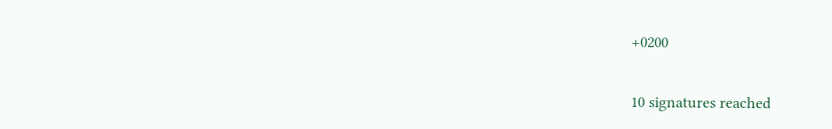+0200

10 signatures reached